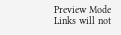Preview Mode Links will not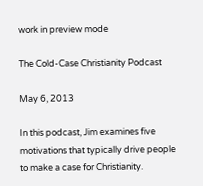work in preview mode

The Cold-Case Christianity Podcast

May 6, 2013

In this podcast, Jim examines five motivations that typically drive people to make a case for Christianity.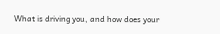What is driving you, and how does your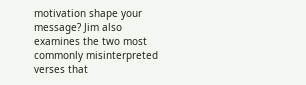motivation shape your message? Jim also examines the two most commonly misinterpreted verses that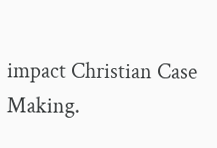impact Christian Case Making.